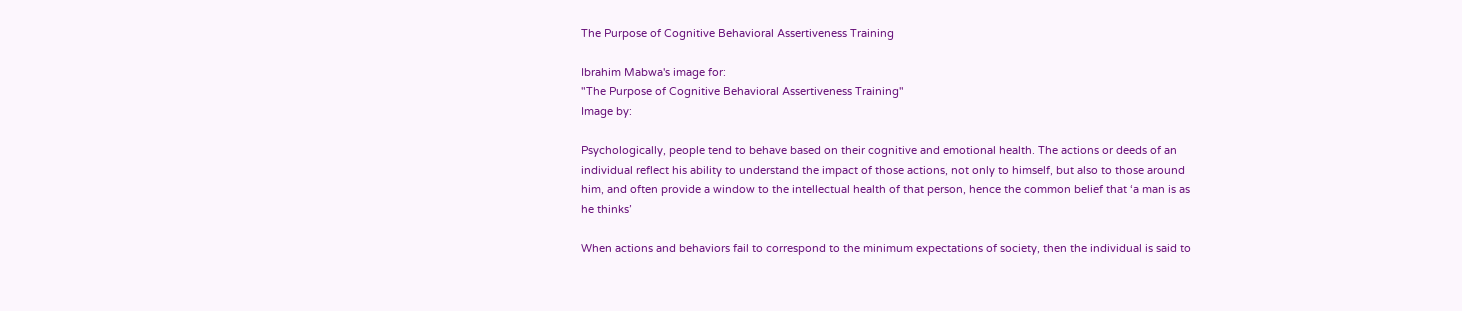The Purpose of Cognitive Behavioral Assertiveness Training

Ibrahim Mabwa's image for:
"The Purpose of Cognitive Behavioral Assertiveness Training"
Image by:

Psychologically, people tend to behave based on their cognitive and emotional health. The actions or deeds of an individual reflect his ability to understand the impact of those actions, not only to himself, but also to those around him, and often provide a window to the intellectual health of that person, hence the common belief that ‘a man is as he thinks’

When actions and behaviors fail to correspond to the minimum expectations of society, then the individual is said to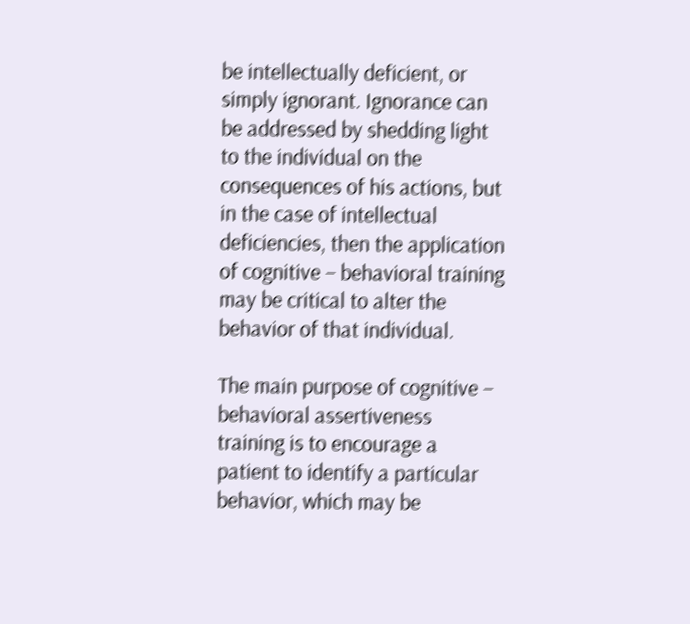be intellectually deficient, or simply ignorant. Ignorance can be addressed by shedding light to the individual on the consequences of his actions, but in the case of intellectual deficiencies, then the application of cognitive – behavioral training may be critical to alter the behavior of that individual.

The main purpose of cognitive – behavioral assertiveness training is to encourage a patient to identify a particular behavior, which may be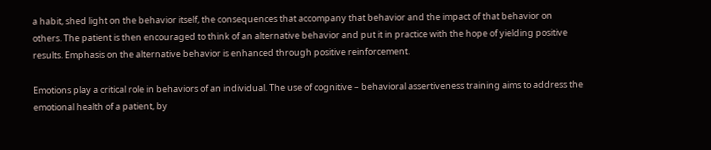a habit, shed light on the behavior itself, the consequences that accompany that behavior and the impact of that behavior on others. The patient is then encouraged to think of an alternative behavior and put it in practice with the hope of yielding positive results. Emphasis on the alternative behavior is enhanced through positive reinforcement.

Emotions play a critical role in behaviors of an individual. The use of cognitive – behavioral assertiveness training aims to address the emotional health of a patient, by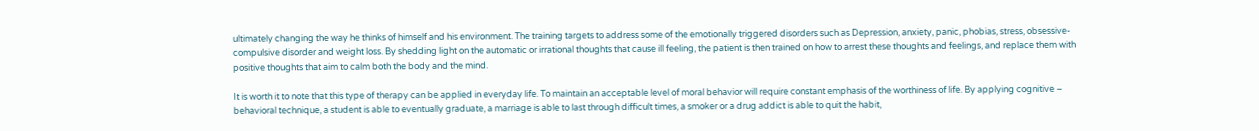ultimately changing the way he thinks of himself and his environment. The training targets to address some of the emotionally triggered disorders such as Depression, anxiety, panic, phobias, stress, obsessive-compulsive disorder and weight loss. By shedding light on the automatic or irrational thoughts that cause ill feeling, the patient is then trained on how to arrest these thoughts and feelings, and replace them with positive thoughts that aim to calm both the body and the mind.

It is worth it to note that this type of therapy can be applied in everyday life. To maintain an acceptable level of moral behavior will require constant emphasis of the worthiness of life. By applying cognitive – behavioral technique, a student is able to eventually graduate, a marriage is able to last through difficult times, a smoker or a drug addict is able to quit the habit,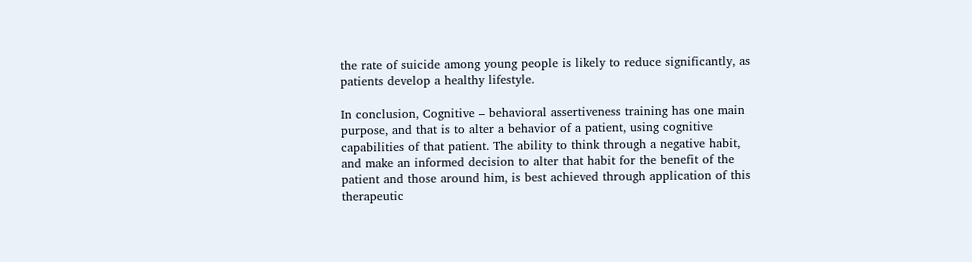the rate of suicide among young people is likely to reduce significantly, as patients develop a healthy lifestyle.

In conclusion, Cognitive – behavioral assertiveness training has one main purpose, and that is to alter a behavior of a patient, using cognitive capabilities of that patient. The ability to think through a negative habit, and make an informed decision to alter that habit for the benefit of the patient and those around him, is best achieved through application of this therapeutic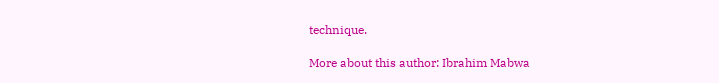technique.

More about this author: Ibrahim Mabwa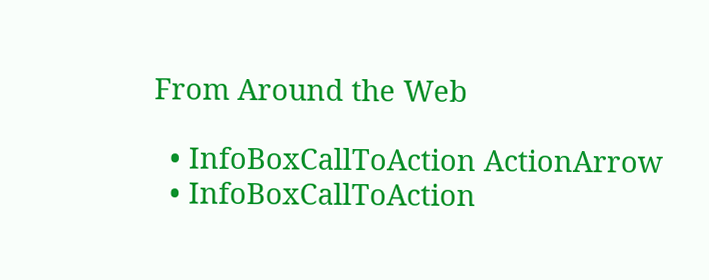From Around the Web

  • InfoBoxCallToAction ActionArrow
  • InfoBoxCallToAction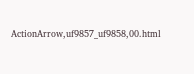ActionArrow,uf9857_uf9858,00.html